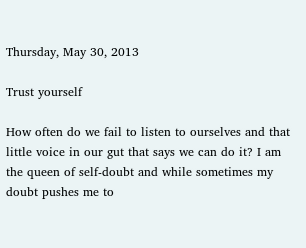Thursday, May 30, 2013

Trust yourself

How often do we fail to listen to ourselves and that little voice in our gut that says we can do it? I am the queen of self-doubt and while sometimes my doubt pushes me to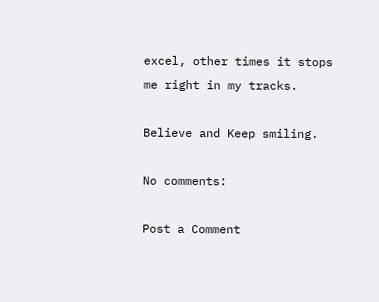excel, other times it stops me right in my tracks.

Believe and Keep smiling.

No comments:

Post a Comment